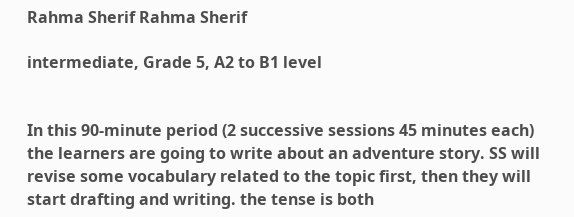Rahma Sherif Rahma Sherif

intermediate, Grade 5, A2 to B1 level


In this 90-minute period (2 successive sessions 45 minutes each) the learners are going to write about an adventure story. SS will revise some vocabulary related to the topic first, then they will start drafting and writing. the tense is both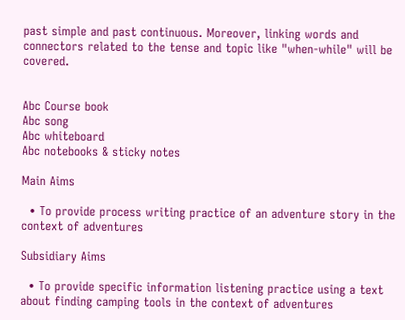past simple and past continuous. Moreover, linking words and connectors related to the tense and topic like "when-while" will be covered.


Abc Course book
Abc song
Abc whiteboard
Abc notebooks & sticky notes

Main Aims

  • To provide process writing practice of an adventure story in the context of adventures

Subsidiary Aims

  • To provide specific information listening practice using a text about finding camping tools in the context of adventures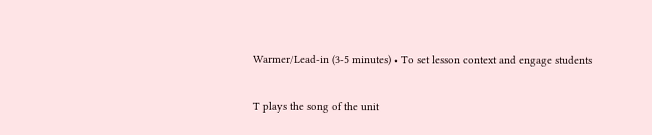Warmer/Lead-in (3-5 minutes) • To set lesson context and engage students

T plays the song of the unit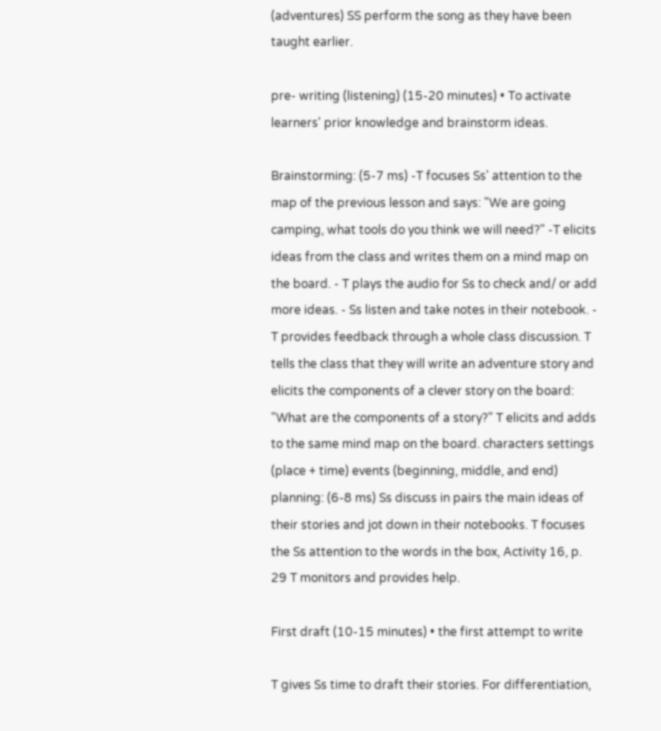(adventures) SS perform the song as they have been taught earlier.

pre- writing (listening) (15-20 minutes) • To activate learners' prior knowledge and brainstorm ideas.

Brainstorming: (5-7 ms) -T focuses Ss' attention to the map of the previous lesson and says: "We are going camping, what tools do you think we will need?" -T elicits ideas from the class and writes them on a mind map on the board. - T plays the audio for Ss to check and/ or add more ideas. - Ss listen and take notes in their notebook. - T provides feedback through a whole class discussion. T tells the class that they will write an adventure story and elicits the components of a clever story on the board: "What are the components of a story?" T elicits and adds to the same mind map on the board. characters settings (place + time) events (beginning, middle, and end) planning: (6-8 ms) Ss discuss in pairs the main ideas of their stories and jot down in their notebooks. T focuses the Ss attention to the words in the box, Activity 16, p. 29 T monitors and provides help.

First draft (10-15 minutes) • the first attempt to write

T gives Ss time to draft their stories. For differentiation,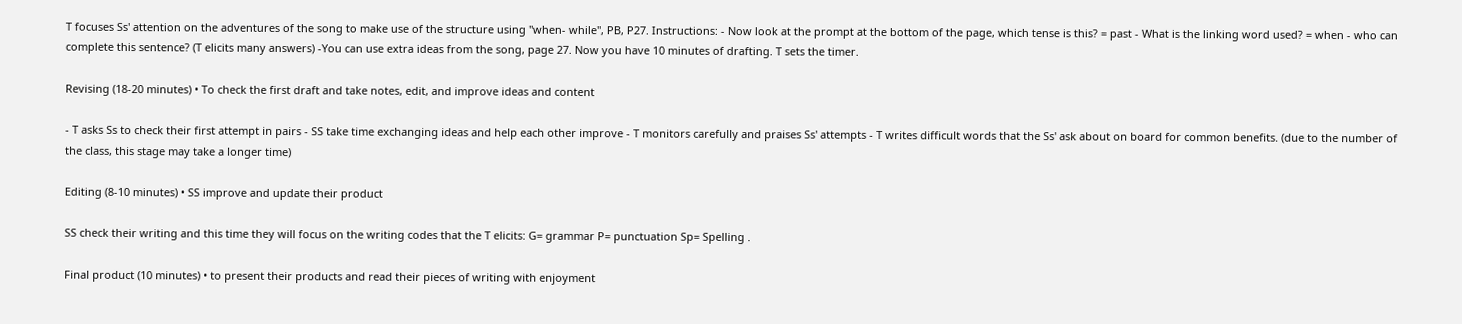T focuses Ss' attention on the adventures of the song to make use of the structure using "when- while", PB, P27. Instructions: - Now look at the prompt at the bottom of the page, which tense is this? = past - What is the linking word used? = when - who can complete this sentence? (T elicits many answers) -You can use extra ideas from the song, page 27. Now you have 10 minutes of drafting. T sets the timer.

Revising (18-20 minutes) • To check the first draft and take notes, edit, and improve ideas and content

- T asks Ss to check their first attempt in pairs - SS take time exchanging ideas and help each other improve - T monitors carefully and praises Ss' attempts - T writes difficult words that the Ss' ask about on board for common benefits. (due to the number of the class, this stage may take a longer time)

Editing (8-10 minutes) • SS improve and update their product

SS check their writing and this time they will focus on the writing codes that the T elicits: G= grammar P= punctuation Sp= Spelling .

Final product (10 minutes) • to present their products and read their pieces of writing with enjoyment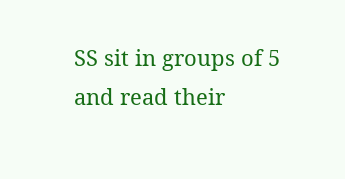SS sit in groups of 5 and read their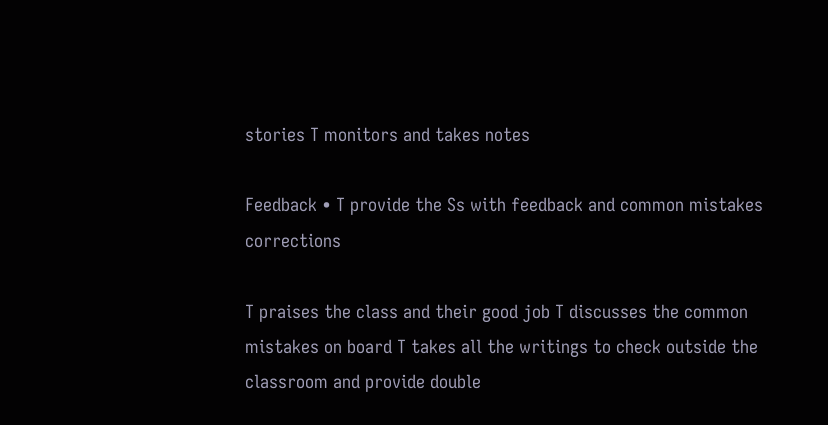stories T monitors and takes notes

Feedback • T provide the Ss with feedback and common mistakes corrections

T praises the class and their good job T discusses the common mistakes on board T takes all the writings to check outside the classroom and provide double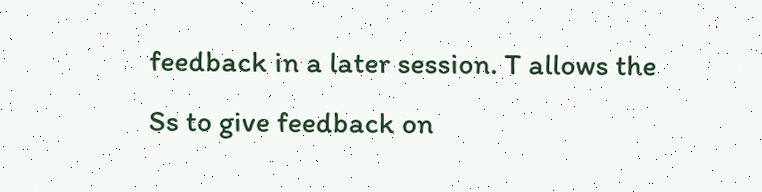feedback in a later session. T allows the Ss to give feedback on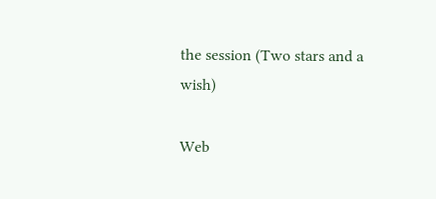the session (Two stars and a wish)

Web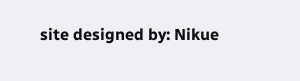site designed by: Nikue